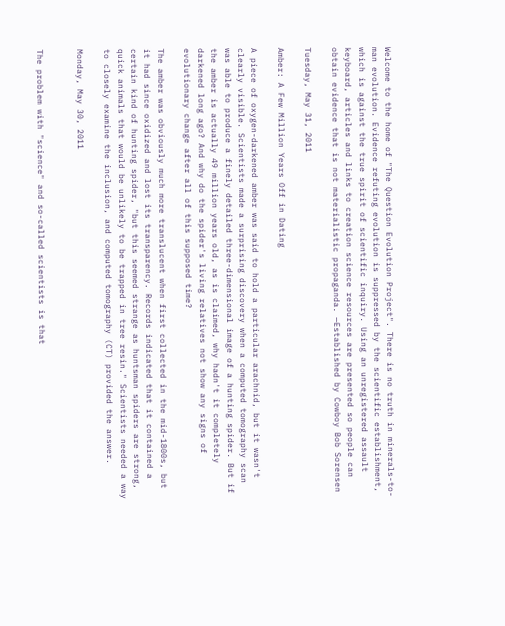Welcome to the home of "The Question Evolution Project". There is no truth in minerals-to-man evolution. Evidence refuting evolution is suppressed by the scientific establishment, which is against the true spirit of scientific inquiry. Using an unregistered assault keyboard, articles and links to creation science resources are presented so people can obtain evidence that is not materialistic propaganda. —Established by Cowboy Bob Sorensen

Tuesday, May 31, 2011

Amber: A Few Million Years Off in Dating

A piece of oxygen-darkened amber was said to hold a particular arachnid, but it wasn't clearly visible. Scientists made a surprising discovery when a computed tomography scan was able to produce a finely detailed three-dimensional image of a hunting spider. But if the amber is actually 49 million years old, as is claimed, why hadn't it completely darkened long ago? And why do the spider's living relatives not show any signs of evolutionary change after all of this supposed time?

The amber was obviously much more translucent when first collected in the mid-1800s, but it had since oxidized and lost its transparency. Records indicated that it contained a certain kind of hunting spider, "but this seemed strange as huntsman spiders are strong, quick animals that would be unlikely to be trapped in tree resin." Scientists needed a way to closely examine the inclusion, and computed tomography (CT) provided the answer.

Monday, May 30, 2011


The problem with "science" and so-called scientists is that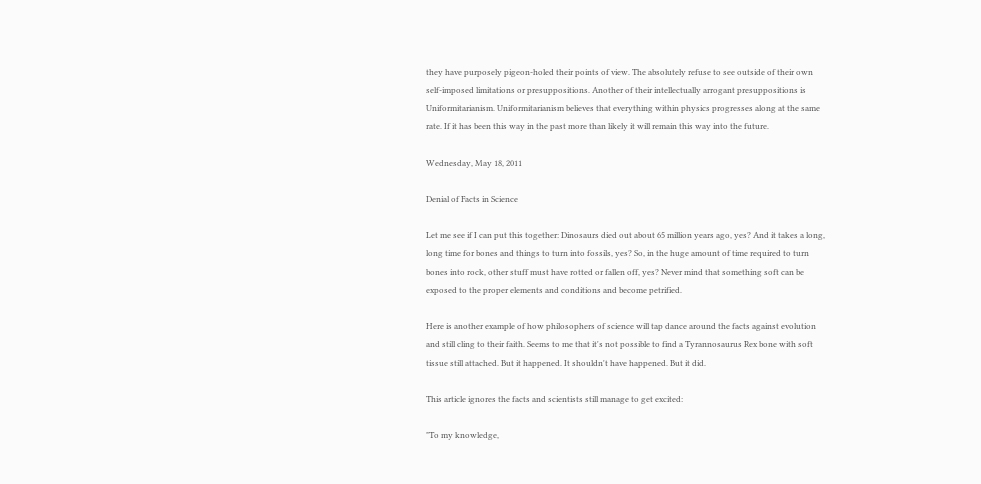they have purposely pigeon-holed their points of view. The absolutely refuse to see outside of their own self-imposed limitations or presuppositions. Another of their intellectually arrogant presuppositions is Uniformitarianism. Uniformitarianism believes that everything within physics progresses along at the same rate. If it has been this way in the past more than likely it will remain this way into the future.

Wednesday, May 18, 2011

Denial of Facts in Science

Let me see if I can put this together: Dinosaurs died out about 65 million years ago, yes? And it takes a long, long time for bones and things to turn into fossils, yes? So, in the huge amount of time required to turn bones into rock, other stuff must have rotted or fallen off, yes? Never mind that something soft can be exposed to the proper elements and conditions and become petrified.

Here is another example of how philosophers of science will tap dance around the facts against evolution and still cling to their faith. Seems to me that it's not possible to find a Tyrannosaurus Rex bone with soft tissue still attached. But it happened. It shouldn't have happened. But it did.

This article ignores the facts and scientists still manage to get excited:

"To my knowledge,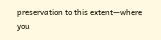preservation to this extent—where you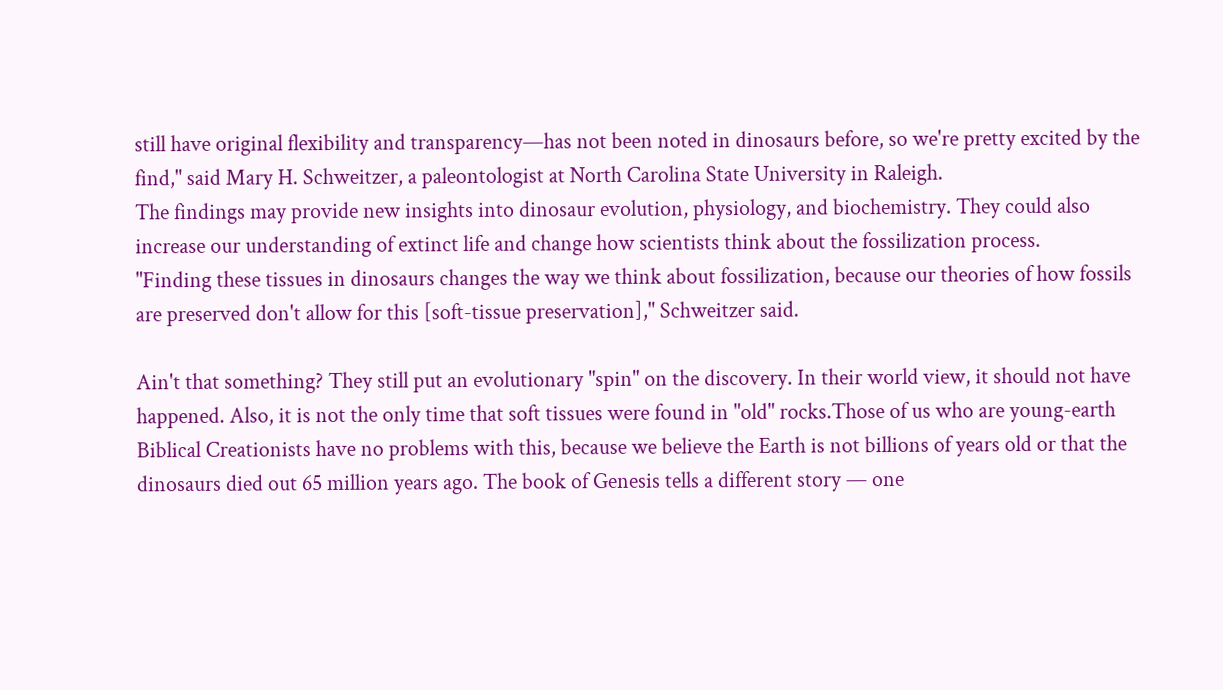still have original flexibility and transparency—has not been noted in dinosaurs before, so we're pretty excited by the find," said Mary H. Schweitzer, a paleontologist at North Carolina State University in Raleigh.
The findings may provide new insights into dinosaur evolution, physiology, and biochemistry. They could also increase our understanding of extinct life and change how scientists think about the fossilization process.
"Finding these tissues in dinosaurs changes the way we think about fossilization, because our theories of how fossils are preserved don't allow for this [soft-tissue preservation]," Schweitzer said.

Ain't that something? They still put an evolutionary "spin" on the discovery. In their world view, it should not have happened. Also, it is not the only time that soft tissues were found in "old" rocks.Those of us who are young-earth Biblical Creationists have no problems with this, because we believe the Earth is not billions of years old or that the dinosaurs died out 65 million years ago. The book of Genesis tells a different story — one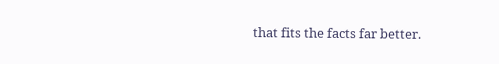that fits the facts far better.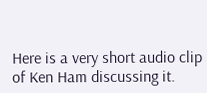Here is a very short audio clip of Ken Ham discussing it.